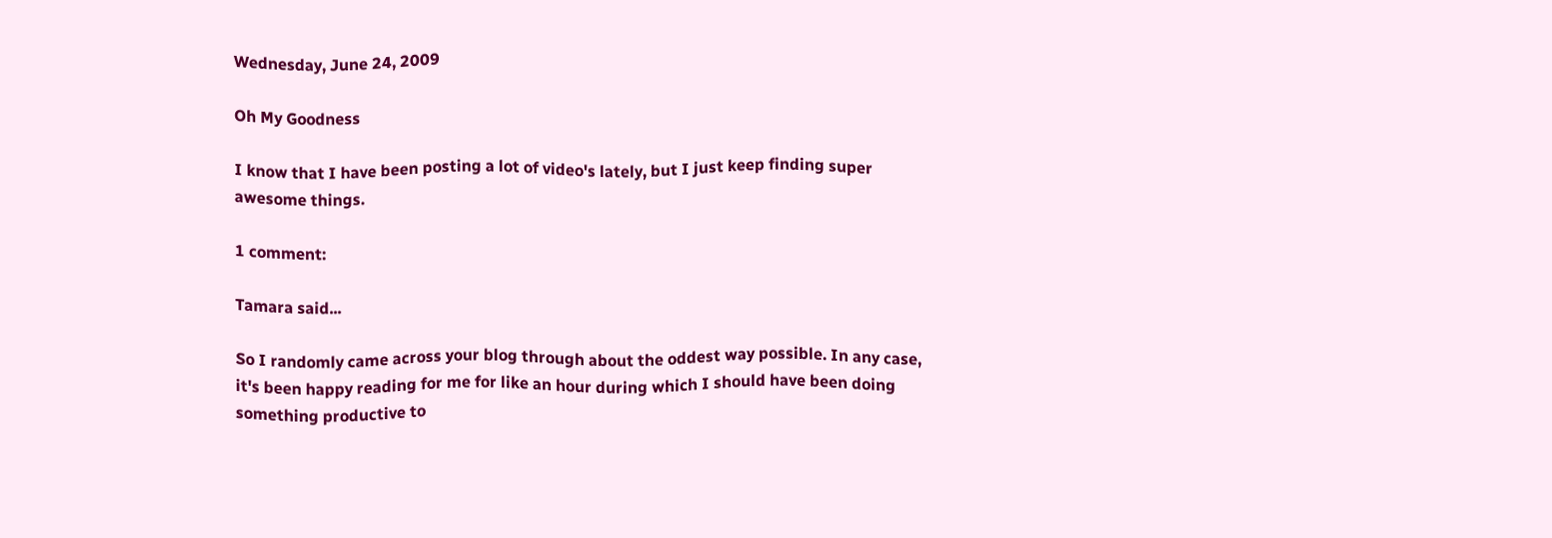Wednesday, June 24, 2009

Oh My Goodness

I know that I have been posting a lot of video's lately, but I just keep finding super awesome things.

1 comment:

Tamara said...

So I randomly came across your blog through about the oddest way possible. In any case, it's been happy reading for me for like an hour during which I should have been doing something productive to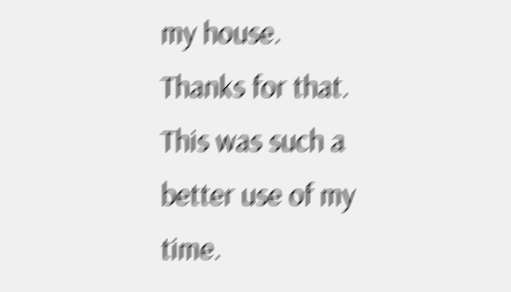my house. Thanks for that. This was such a better use of my time.